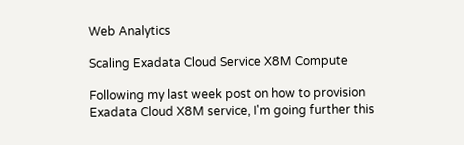Web Analytics

Scaling Exadata Cloud Service X8M Compute

Following my last week post on how to provision Exadata Cloud X8M service, I'm going further this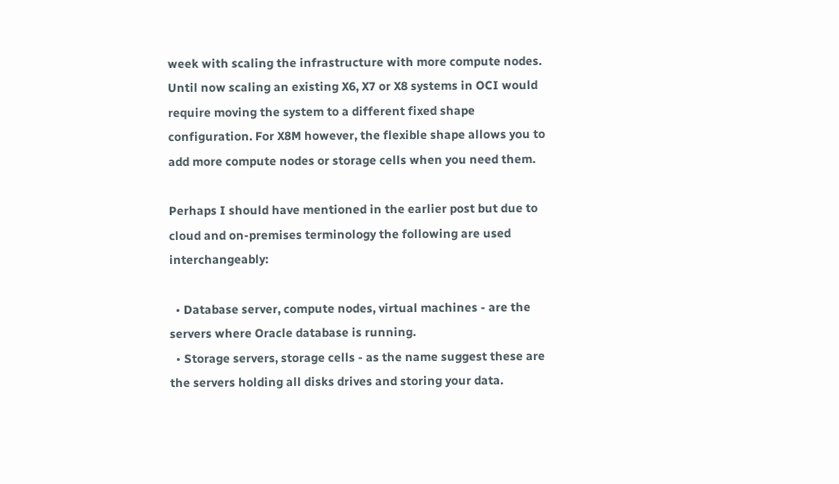week with scaling the infrastructure with more compute nodes. Until now scaling an existing X6, X7 or X8 systems in OCI would require moving the system to a different fixed shape configuration. For X8M however, the flexible shape allows you to add more compute nodes or storage cells when you need them.

Perhaps I should have mentioned in the earlier post but due to cloud and on-premises terminology the following are used interchangeably:

  • Database server, compute nodes, virtual machines - are the servers where Oracle database is running.
  • Storage servers, storage cells - as the name suggest these are the servers holding all disks drives and storing your data.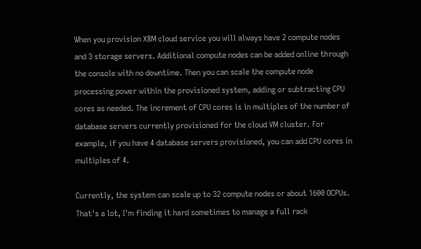When you provision X8M cloud service you will always have 2 compute nodes and 3 storage servers. Additional compute nodes can be added online through the console with no downtime. Then you can scale the compute node processing power within the provisioned system, adding or subtracting CPU cores as needed. The increment of CPU cores is in multiples of the number of database servers currently provisioned for the cloud VM cluster. For example, if you have 4 database servers provisioned, you can add CPU cores in multiples of 4.

Currently, the system can scale up to 32 compute nodes or about 1600 OCPUs. That's a lot, I'm finding it hard sometimes to manage a full rack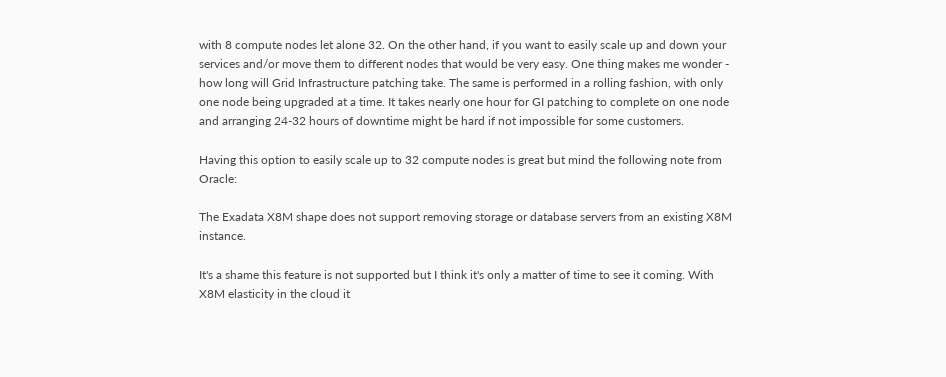with 8 compute nodes let alone 32. On the other hand, if you want to easily scale up and down your services and/or move them to different nodes that would be very easy. One thing makes me wonder - how long will Grid Infrastructure patching take. The same is performed in a rolling fashion, with only one node being upgraded at a time. It takes nearly one hour for GI patching to complete on one node and arranging 24-32 hours of downtime might be hard if not impossible for some customers.

Having this option to easily scale up to 32 compute nodes is great but mind the following note from Oracle:

The Exadata X8M shape does not support removing storage or database servers from an existing X8M instance.

It's a shame this feature is not supported but I think it's only a matter of time to see it coming. With X8M elasticity in the cloud it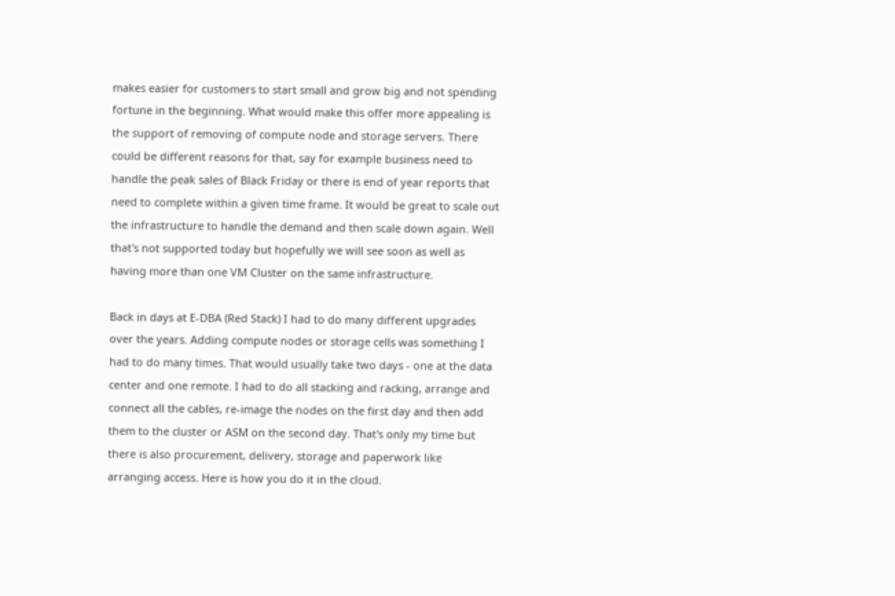makes easier for customers to start small and grow big and not spending fortune in the beginning. What would make this offer more appealing is the support of removing of compute node and storage servers. There could be different reasons for that, say for example business need to handle the peak sales of Black Friday or there is end of year reports that need to complete within a given time frame. It would be great to scale out the infrastructure to handle the demand and then scale down again. Well that's not supported today but hopefully we will see soon as well as having more than one VM Cluster on the same infrastructure.

Back in days at E-DBA (Red Stack) I had to do many different upgrades over the years. Adding compute nodes or storage cells was something I had to do many times. That would usually take two days - one at the data center and one remote. I had to do all stacking and racking, arrange and connect all the cables, re-image the nodes on the first day and then add them to the cluster or ASM on the second day. That's only my time but there is also procurement, delivery, storage and paperwork like arranging access. Here is how you do it in the cloud.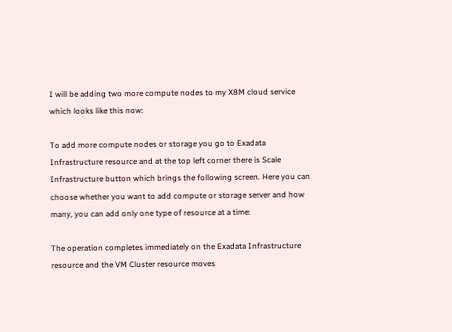I will be adding two more compute nodes to my X8M cloud service which looks like this now:

To add more compute nodes or storage you go to Exadata Infrastructure resource and at the top left corner there is Scale Infrastructure button which brings the following screen. Here you can choose whether you want to add compute or storage server and how many, you can add only one type of resource at a time:

The operation completes immediately on the Exadata Infrastructure resource and the VM Cluster resource moves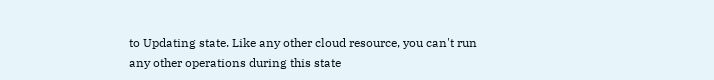to Updating state. Like any other cloud resource, you can't run any other operations during this state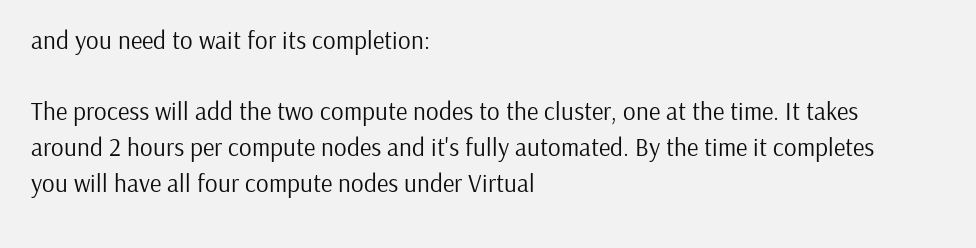and you need to wait for its completion:

The process will add the two compute nodes to the cluster, one at the time. It takes around 2 hours per compute nodes and it's fully automated. By the time it completes you will have all four compute nodes under Virtual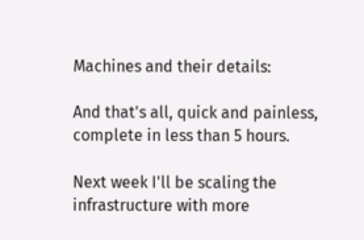Machines and their details:

And that's all, quick and painless, complete in less than 5 hours.

Next week I'll be scaling the infrastructure with more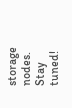storage nodes. Stay tuned!